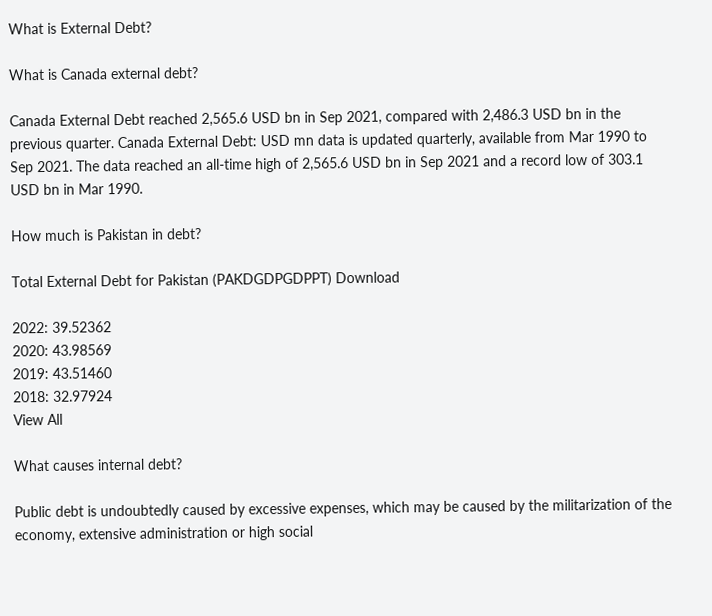What is External Debt?

What is Canada external debt?

Canada External Debt reached 2,565.6 USD bn in Sep 2021, compared with 2,486.3 USD bn in the previous quarter. Canada External Debt: USD mn data is updated quarterly, available from Mar 1990 to Sep 2021. The data reached an all-time high of 2,565.6 USD bn in Sep 2021 and a record low of 303.1 USD bn in Mar 1990.

How much is Pakistan in debt?

Total External Debt for Pakistan (PAKDGDPGDPPT) Download

2022: 39.52362
2020: 43.98569
2019: 43.51460
2018: 32.97924
View All

What causes internal debt?

Public debt is undoubtedly caused by excessive expenses, which may be caused by the militarization of the economy, extensive administration or high social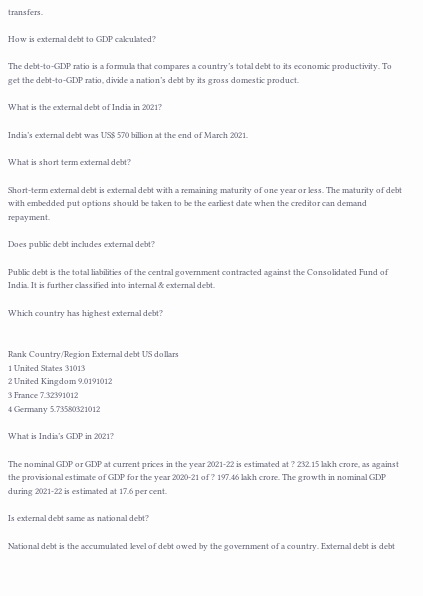transfers.

How is external debt to GDP calculated?

The debt-to-GDP ratio is a formula that compares a country’s total debt to its economic productivity. To get the debt-to-GDP ratio, divide a nation’s debt by its gross domestic product.

What is the external debt of India in 2021?

India’s external debt was US$ 570 billion at the end of March 2021.

What is short term external debt?

Short-term external debt is external debt with a remaining maturity of one year or less. The maturity of debt with embedded put options should be taken to be the earliest date when the creditor can demand repayment.

Does public debt includes external debt?

Public debt is the total liabilities of the central government contracted against the Consolidated Fund of India. It is further classified into internal & external debt.

Which country has highest external debt?


Rank Country/Region External debt US dollars
1 United States 31013
2 United Kingdom 9.0191012
3 France 7.32391012
4 Germany 5.73580321012

What is India’s GDP in 2021?

The nominal GDP or GDP at current prices in the year 2021-22 is estimated at ? 232.15 lakh crore, as against the provisional estimate of GDP for the year 2020-21 of ? 197.46 lakh crore. The growth in nominal GDP during 2021-22 is estimated at 17.6 per cent.

Is external debt same as national debt?

National debt is the accumulated level of debt owed by the government of a country. External debt is debt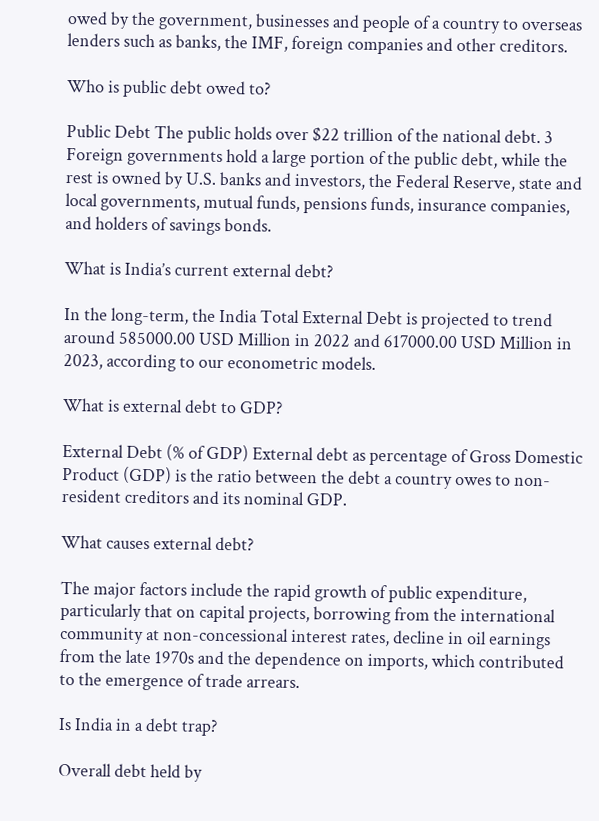owed by the government, businesses and people of a country to overseas lenders such as banks, the IMF, foreign companies and other creditors.

Who is public debt owed to?

Public Debt The public holds over $22 trillion of the national debt. 3 Foreign governments hold a large portion of the public debt, while the rest is owned by U.S. banks and investors, the Federal Reserve, state and local governments, mutual funds, pensions funds, insurance companies, and holders of savings bonds.

What is India’s current external debt?

In the long-term, the India Total External Debt is projected to trend around 585000.00 USD Million in 2022 and 617000.00 USD Million in 2023, according to our econometric models.

What is external debt to GDP?

External Debt (% of GDP) External debt as percentage of Gross Domestic Product (GDP) is the ratio between the debt a country owes to non-resident creditors and its nominal GDP.

What causes external debt?

The major factors include the rapid growth of public expenditure, particularly that on capital projects, borrowing from the international community at non-concessional interest rates, decline in oil earnings from the late 1970s and the dependence on imports, which contributed to the emergence of trade arrears.

Is India in a debt trap?

Overall debt held by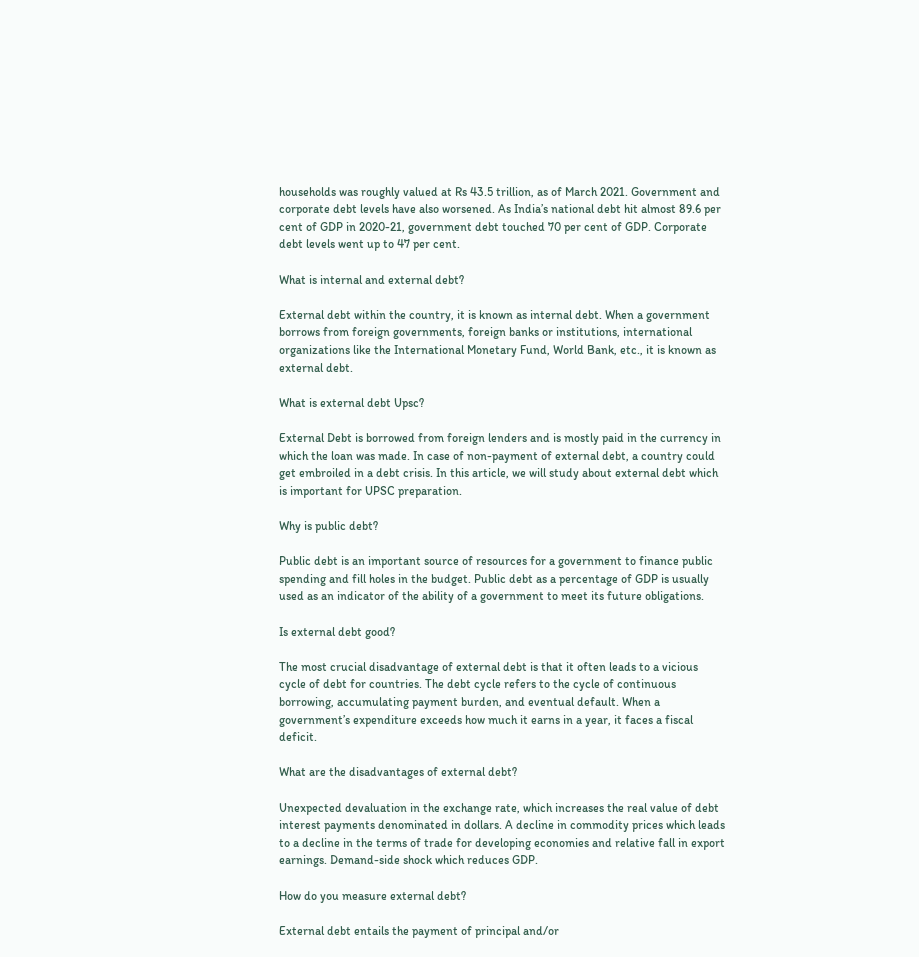households was roughly valued at Rs 43.5 trillion, as of March 2021. Government and corporate debt levels have also worsened. As India’s national debt hit almost 89.6 per cent of GDP in 2020-21, government debt touched 70 per cent of GDP. Corporate debt levels went up to 47 per cent.

What is internal and external debt?

External debt within the country, it is known as internal debt. When a government borrows from foreign governments, foreign banks or institutions, international organizations like the International Monetary Fund, World Bank, etc., it is known as external debt.

What is external debt Upsc?

External Debt is borrowed from foreign lenders and is mostly paid in the currency in which the loan was made. In case of non-payment of external debt, a country could get embroiled in a debt crisis. In this article, we will study about external debt which is important for UPSC preparation.

Why is public debt?

Public debt is an important source of resources for a government to finance public spending and fill holes in the budget. Public debt as a percentage of GDP is usually used as an indicator of the ability of a government to meet its future obligations.

Is external debt good?

The most crucial disadvantage of external debt is that it often leads to a vicious cycle of debt for countries. The debt cycle refers to the cycle of continuous borrowing, accumulating payment burden, and eventual default. When a government’s expenditure exceeds how much it earns in a year, it faces a fiscal deficit.

What are the disadvantages of external debt?

Unexpected devaluation in the exchange rate, which increases the real value of debt interest payments denominated in dollars. A decline in commodity prices which leads to a decline in the terms of trade for developing economies and relative fall in export earnings. Demand-side shock which reduces GDP.

How do you measure external debt?

External debt entails the payment of principal and/or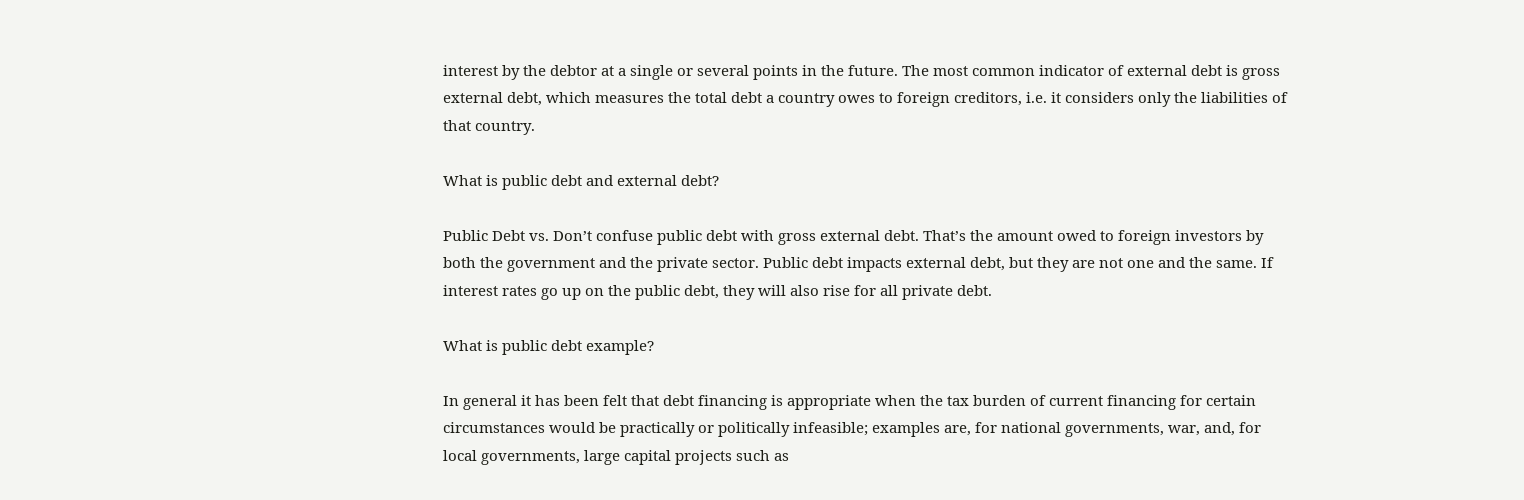interest by the debtor at a single or several points in the future. The most common indicator of external debt is gross external debt, which measures the total debt a country owes to foreign creditors, i.e. it considers only the liabilities of that country.

What is public debt and external debt?

Public Debt vs. Don’t confuse public debt with gross external debt. That’s the amount owed to foreign investors by both the government and the private sector. Public debt impacts external debt, but they are not one and the same. If interest rates go up on the public debt, they will also rise for all private debt.

What is public debt example?

In general it has been felt that debt financing is appropriate when the tax burden of current financing for certain circumstances would be practically or politically infeasible; examples are, for national governments, war, and, for local governments, large capital projects such as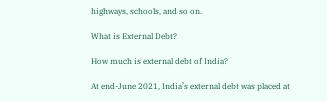highways, schools, and so on.

What is External Debt?

How much is external debt of India?

At end-June 2021, India’s external debt was placed at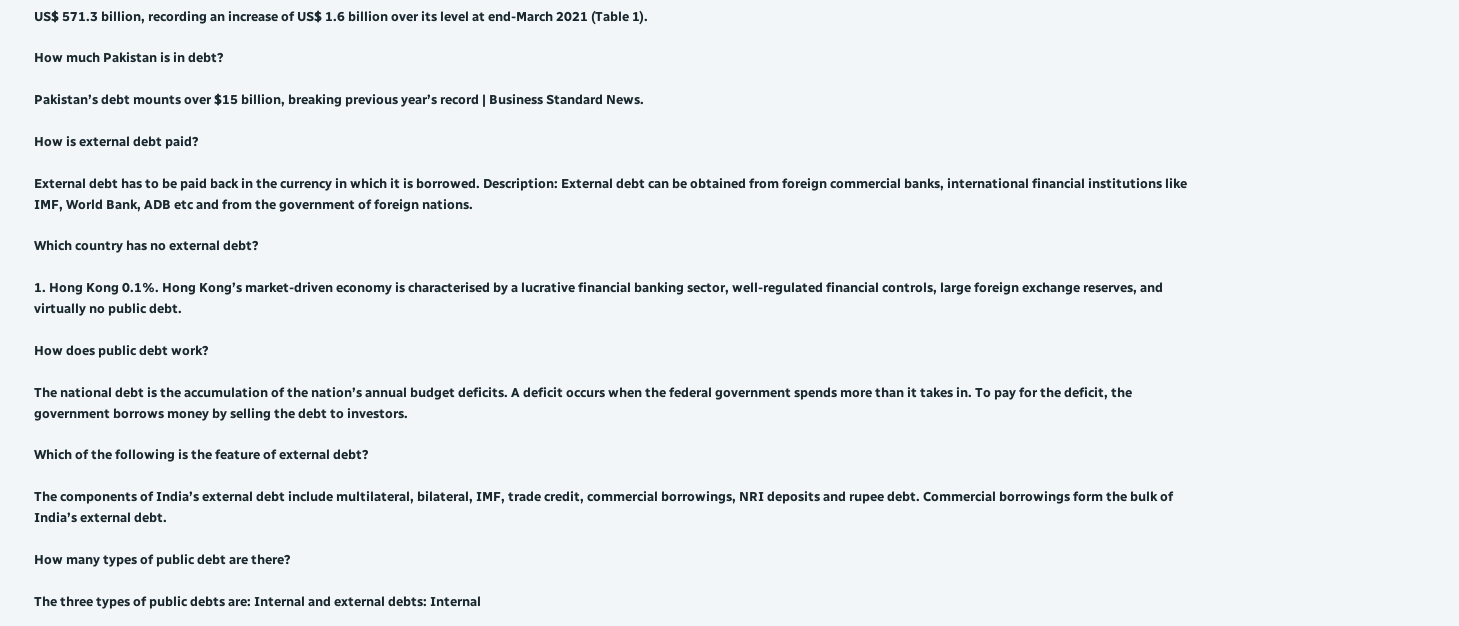US$ 571.3 billion, recording an increase of US$ 1.6 billion over its level at end-March 2021 (Table 1).

How much Pakistan is in debt?

Pakistan’s debt mounts over $15 billion, breaking previous year’s record | Business Standard News.

How is external debt paid?

External debt has to be paid back in the currency in which it is borrowed. Description: External debt can be obtained from foreign commercial banks, international financial institutions like IMF, World Bank, ADB etc and from the government of foreign nations.

Which country has no external debt?

1. Hong Kong 0.1%. Hong Kong’s market-driven economy is characterised by a lucrative financial banking sector, well-regulated financial controls, large foreign exchange reserves, and virtually no public debt.

How does public debt work?

The national debt is the accumulation of the nation’s annual budget deficits. A deficit occurs when the federal government spends more than it takes in. To pay for the deficit, the government borrows money by selling the debt to investors.

Which of the following is the feature of external debt?

The components of India’s external debt include multilateral, bilateral, IMF, trade credit, commercial borrowings, NRI deposits and rupee debt. Commercial borrowings form the bulk of India’s external debt.

How many types of public debt are there?

The three types of public debts are: Internal and external debts: Internal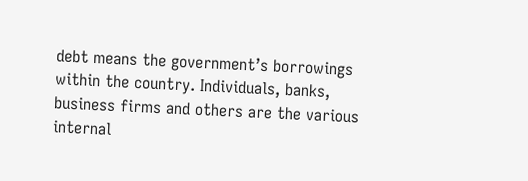debt means the government’s borrowings within the country. Individuals, banks, business firms and others are the various internal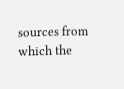sources from which the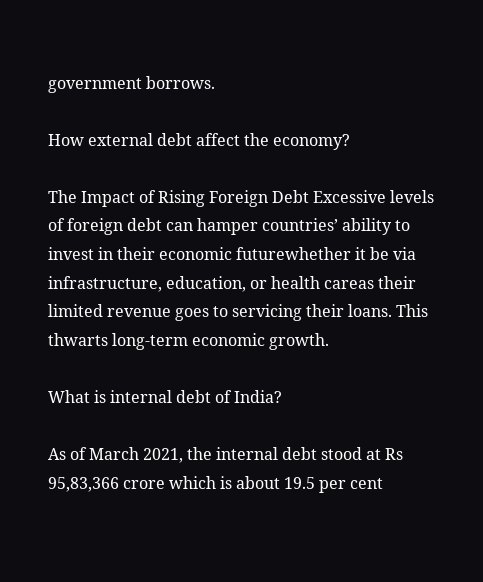government borrows.

How external debt affect the economy?

The Impact of Rising Foreign Debt Excessive levels of foreign debt can hamper countries’ ability to invest in their economic futurewhether it be via infrastructure, education, or health careas their limited revenue goes to servicing their loans. This thwarts long-term economic growth.

What is internal debt of India?

As of March 2021, the internal debt stood at Rs 95,83,366 crore which is about 19.5 per cent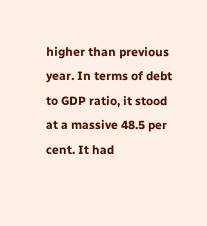higher than previous year. In terms of debt to GDP ratio, it stood at a massive 48.5 per cent. It had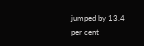jumped by 13.4 per cent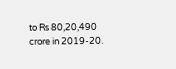to Rs 80,20,490 crore in 2019-20.